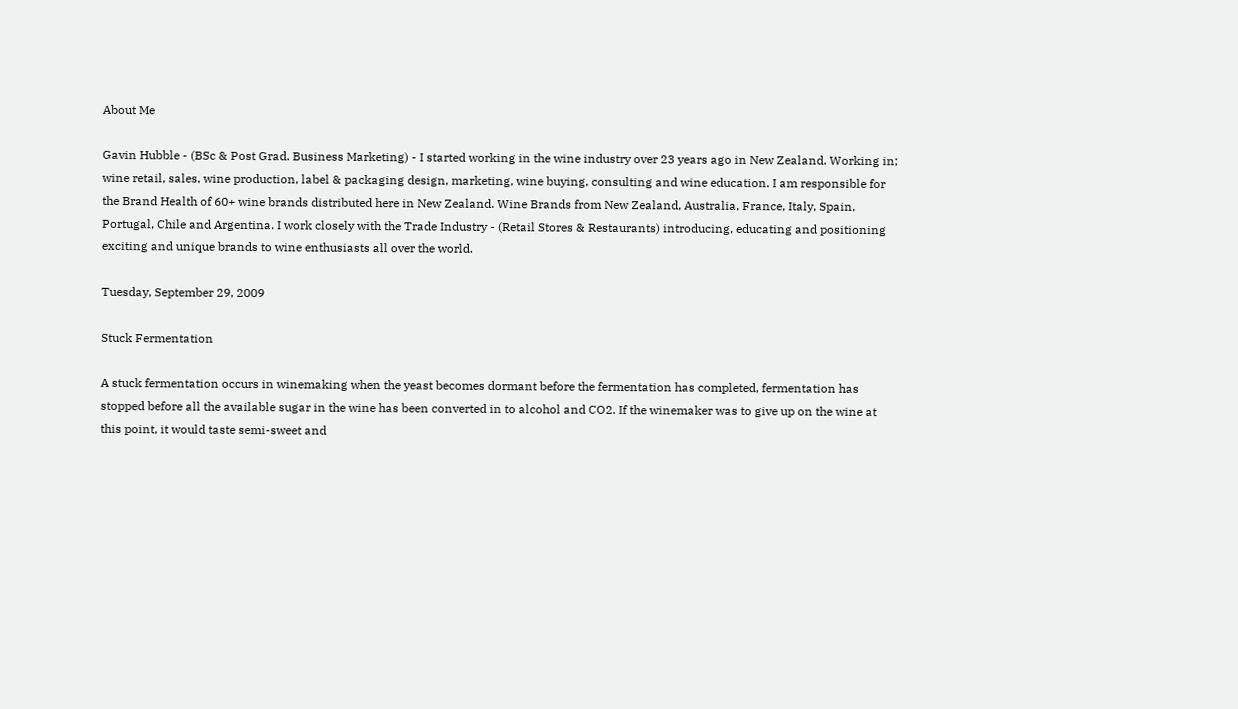About Me

Gavin Hubble - (BSc & Post Grad. Business Marketing) - I started working in the wine industry over 23 years ago in New Zealand. Working in; wine retail, sales, wine production, label & packaging design, marketing, wine buying, consulting and wine education. I am responsible for the Brand Health of 60+ wine brands distributed here in New Zealand. Wine Brands from New Zealand, Australia, France, Italy, Spain, Portugal, Chile and Argentina. I work closely with the Trade Industry - (Retail Stores & Restaurants) introducing, educating and positioning exciting and unique brands to wine enthusiasts all over the world.

Tuesday, September 29, 2009

Stuck Fermentation

A stuck fermentation occurs in winemaking when the yeast becomes dormant before the fermentation has completed, fermentation has stopped before all the available sugar in the wine has been converted in to alcohol and CO2. If the winemaker was to give up on the wine at this point, it would taste semi-sweet and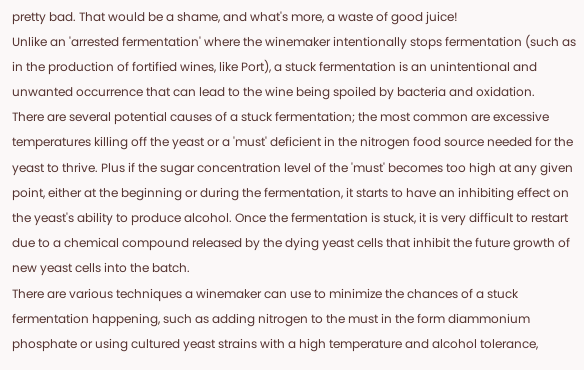pretty bad. That would be a shame, and what's more, a waste of good juice!
Unlike an 'arrested fermentation' where the winemaker intentionally stops fermentation (such as in the production of fortified wines, like Port), a stuck fermentation is an unintentional and unwanted occurrence that can lead to the wine being spoiled by bacteria and oxidation.
There are several potential causes of a stuck fermentation; the most common are excessive temperatures killing off the yeast or a 'must' deficient in the nitrogen food source needed for the yeast to thrive. Plus if the sugar concentration level of the 'must' becomes too high at any given point, either at the beginning or during the fermentation, it starts to have an inhibiting effect on the yeast's ability to produce alcohol. Once the fermentation is stuck, it is very difficult to restart due to a chemical compound released by the dying yeast cells that inhibit the future growth of new yeast cells into the batch.
There are various techniques a winemaker can use to minimize the chances of a stuck fermentation happening, such as adding nitrogen to the must in the form diammonium phosphate or using cultured yeast strains with a high temperature and alcohol tolerance,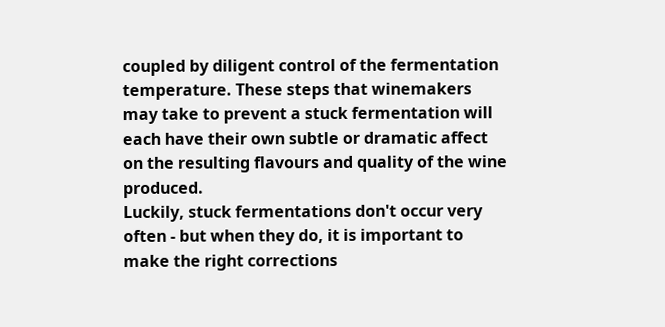coupled by diligent control of the fermentation temperature. These steps that winemakers may take to prevent a stuck fermentation will each have their own subtle or dramatic affect on the resulting flavours and quality of the wine produced.
Luckily, stuck fermentations don't occur very often - but when they do, it is important to make the right corrections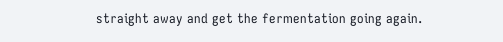straight away and get the fermentation going again.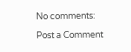No comments:

Post a Comment